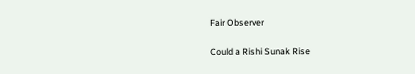Fair Observer

Could a Rishi Sunak Rise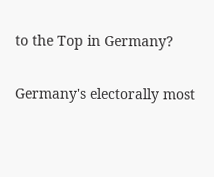to the Top in Germany?

Germany's electorally most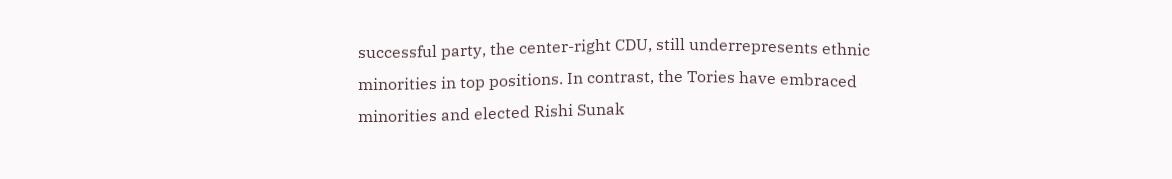successful party, the center-right CDU, still underrepresents ethnic minorities in top positions. In contrast, the Tories have embraced minorities and elected Rishi Sunak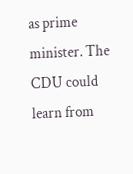as prime minister. The CDU could learn from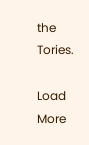the Tories.

Load More